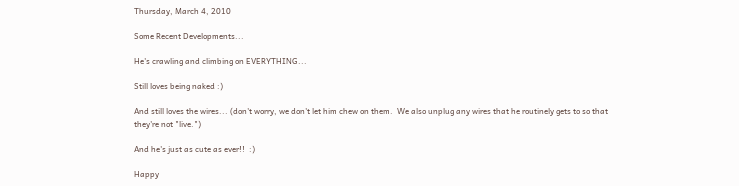Thursday, March 4, 2010

Some Recent Developments...

He's crawling and climbing on EVERYTHING...

Still loves being naked :)

And still loves the wires... (don't worry, we don't let him chew on them.  We also unplug any wires that he routinely gets to so that they're not "live.")

And he's just as cute as ever!!  :)

Happy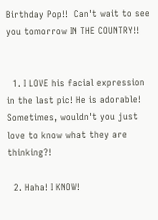Birthday Pop!!  Can't wait to see you tomorrow IN THE COUNTRY!!


  1. I LOVE his facial expression in the last pic! He is adorable! Sometimes, wouldn't you just love to know what they are thinking?!

  2. Haha! I KNOW!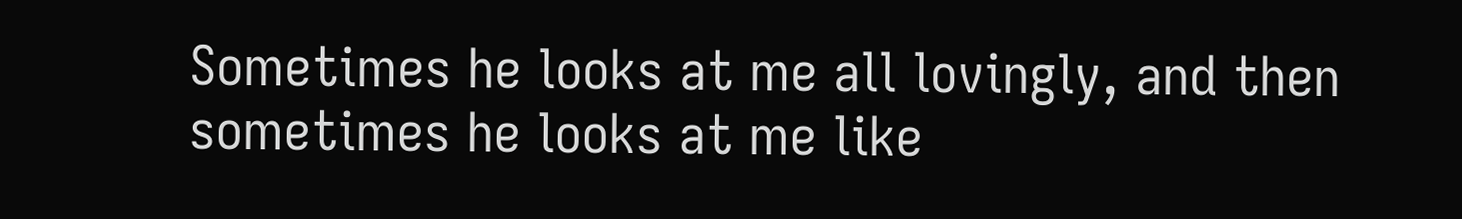Sometimes he looks at me all lovingly, and then sometimes he looks at me like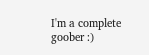I'm a complete goober :)